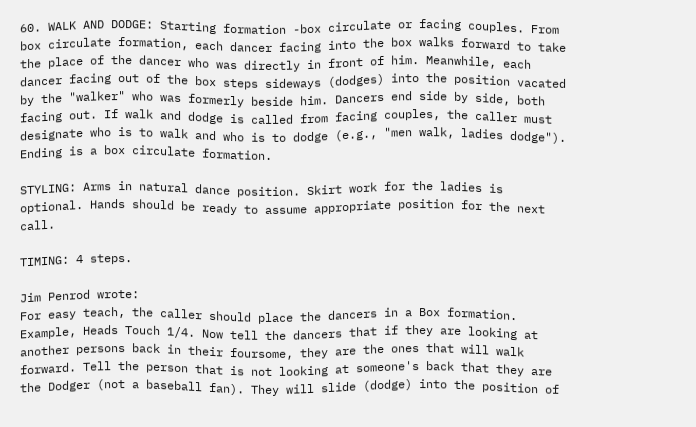60. WALK AND DODGE: Starting formation -box circulate or facing couples. From box circulate formation, each dancer facing into the box walks forward to take the place of the dancer who was directly in front of him. Meanwhile, each dancer facing out of the box steps sideways (dodges) into the position vacated by the "walker" who was formerly beside him. Dancers end side by side, both facing out. If walk and dodge is called from facing couples, the caller must designate who is to walk and who is to dodge (e.g., "men walk, ladies dodge"). Ending is a box circulate formation.

STYLING: Arms in natural dance position. Skirt work for the ladies is optional. Hands should be ready to assume appropriate position for the next call.

TIMING: 4 steps.

Jim Penrod wrote:
For easy teach, the caller should place the dancers in a Box formation. Example, Heads Touch 1/4. Now tell the dancers that if they are looking at another persons back in their foursome, they are the ones that will walk forward. Tell the person that is not looking at someone's back that they are the Dodger (not a baseball fan). They will slide (dodge) into the position of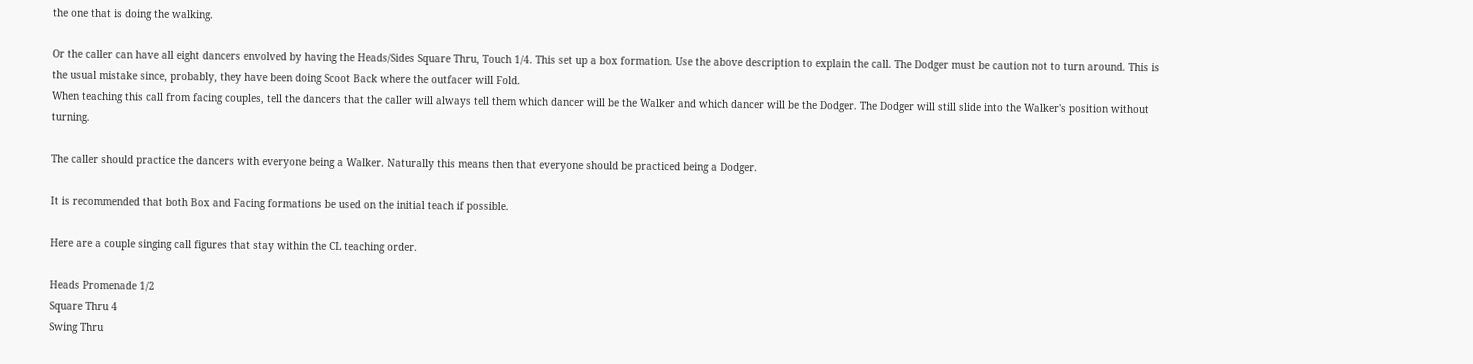the one that is doing the walking.

Or the caller can have all eight dancers envolved by having the Heads/Sides Square Thru, Touch 1/4. This set up a box formation. Use the above description to explain the call. The Dodger must be caution not to turn around. This is the usual mistake since, probably, they have been doing Scoot Back where the outfacer will Fold.
When teaching this call from facing couples, tell the dancers that the caller will always tell them which dancer will be the Walker and which dancer will be the Dodger. The Dodger will still slide into the Walker's position without turning.

The caller should practice the dancers with everyone being a Walker. Naturally this means then that everyone should be practiced being a Dodger.

It is recommended that both Box and Facing formations be used on the initial teach if possible.

Here are a couple singing call figures that stay within the CL teaching order.

Heads Promenade 1/2
Square Thru 4
Swing Thru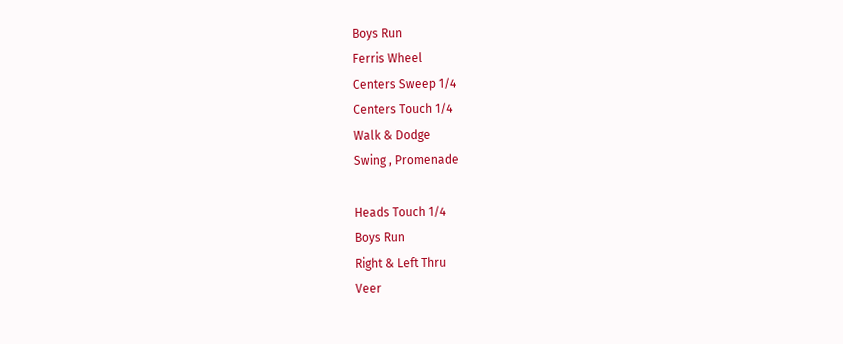Boys Run
Ferris Wheel
Centers Sweep 1/4
Centers Touch 1/4
Walk & Dodge
Swing , Promenade

Heads Touch 1/4
Boys Run
Right & Left Thru
Veer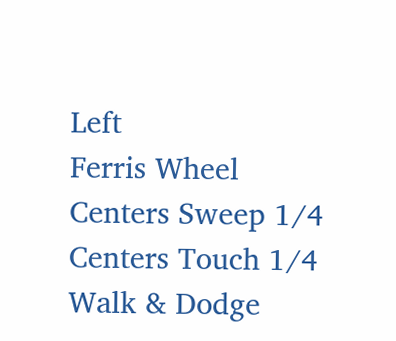Left
Ferris Wheel
Centers Sweep 1/4
Centers Touch 1/4
Walk & Dodge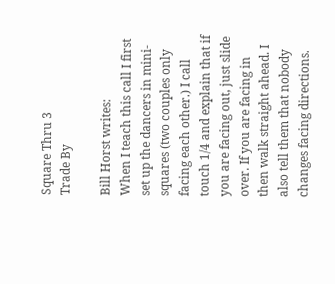Square Thru 3
Trade By

Bill Horst writes:
When I teach this call I first set up the dancers in mini-squares (two couples only facing each other.) I call touch 1/4 and explain that if you are facing out, just slide over. If you are facing in then walk straight ahead. I also tell them that nobody changes facing directions.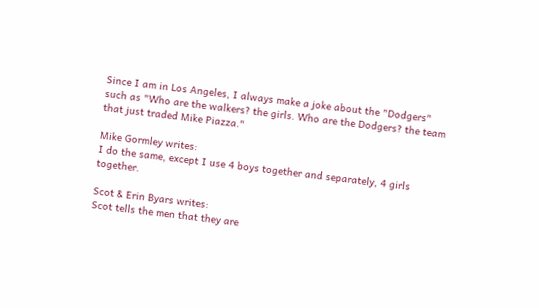Since I am in Los Angeles, I always make a joke about the "Dodgers" such as "Who are the walkers? the girls. Who are the Dodgers? the team that just traded Mike Piazza."

Mike Gormley writes:
I do the same, except I use 4 boys together and separately, 4 girls together.

Scot & Erin Byars writes:
Scot tells the men that they are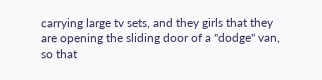carrying large tv sets, and they girls that they are opening the sliding door of a "dodge" van, so that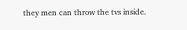they men can throw the tvs inside.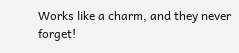Works like a charm, and they never forget!